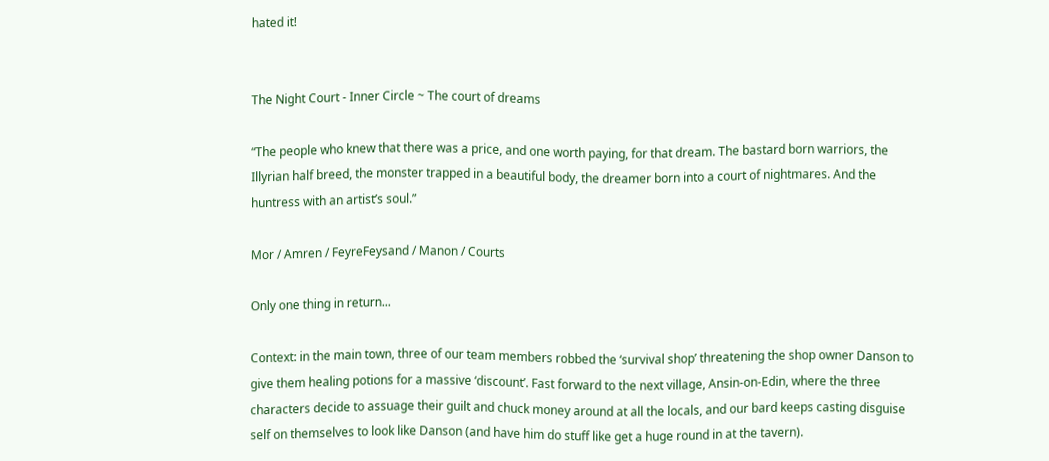hated it!


The Night Court - Inner Circle ~ The court of dreams

“The people who knew that there was a price, and one worth paying, for that dream. The bastard born warriors, the Illyrian half breed, the monster trapped in a beautiful body, the dreamer born into a court of nightmares. And the huntress with an artist’s soul.”

Mor / Amren / FeyreFeysand / Manon / Courts

Only one thing in return...

Context: in the main town, three of our team members robbed the ‘survival shop’ threatening the shop owner Danson to give them healing potions for a massive ‘discount’. Fast forward to the next village, Ansin-on-Edin, where the three characters decide to assuage their guilt and chuck money around at all the locals, and our bard keeps casting disguise self on themselves to look like Danson (and have him do stuff like get a huge round in at the tavern).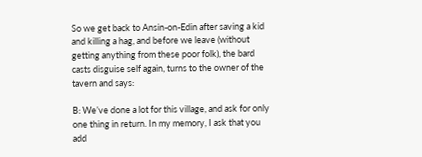So we get back to Ansin-on-Edin after saving a kid and killing a hag, and before we leave (without getting anything from these poor folk), the bard casts disguise self again, turns to the owner of the tavern and says:

B: We’ve done a lot for this village, and ask for only one thing in return. In my memory, I ask that you add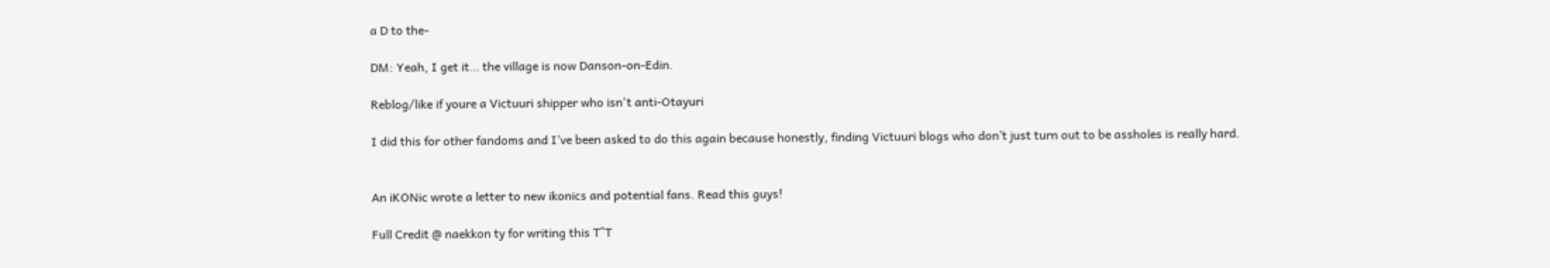a D to the-

DM: Yeah, I get it… the village is now Danson-on-Edin.

Reblog/like if youre a Victuuri shipper who isn't anti-Otayuri

I did this for other fandoms and I’ve been asked to do this again because honestly, finding Victuuri blogs who don’t just turn out to be assholes is really hard.


An iKONic wrote a letter to new ikonics and potential fans. Read this guys!

Full Credit @ naekkon ty for writing this T^T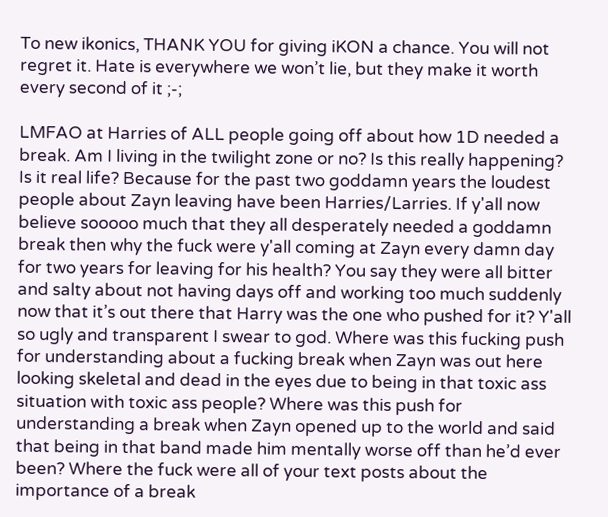To new ikonics, THANK YOU for giving iKON a chance. You will not regret it. Hate is everywhere we won’t lie, but they make it worth every second of it ;-;

LMFAO at Harries of ALL people going off about how 1D needed a break. Am I living in the twilight zone or no? Is this really happening? Is it real life? Because for the past two goddamn years the loudest people about Zayn leaving have been Harries/Larries. If y'all now believe sooooo much that they all desperately needed a goddamn break then why the fuck were y'all coming at Zayn every damn day for two years for leaving for his health? You say they were all bitter and salty about not having days off and working too much suddenly now that it’s out there that Harry was the one who pushed for it? Y'all so ugly and transparent I swear to god. Where was this fucking push for understanding about a fucking break when Zayn was out here looking skeletal and dead in the eyes due to being in that toxic ass situation with toxic ass people? Where was this push for understanding a break when Zayn opened up to the world and said that being in that band made him mentally worse off than he’d ever been? Where the fuck were all of your text posts about the importance of a break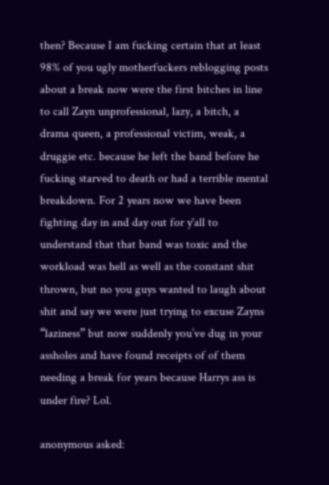then? Because I am fucking certain that at least 98% of you ugly motherfuckers reblogging posts about a break now were the first bitches in line to call Zayn unprofessional, lazy, a bitch, a drama queen, a professional victim, weak, a druggie etc. because he left the band before he fucking starved to death or had a terrible mental breakdown. For 2 years now we have been fighting day in and day out for y'all to understand that that band was toxic and the workload was hell as well as the constant shit thrown, but no you guys wanted to laugh about shit and say we were just trying to excuse Zayns “laziness” but now suddenly you’ve dug in your assholes and have found receipts of of them needing a break for years because Harrys ass is under fire? Lol.

anonymous asked: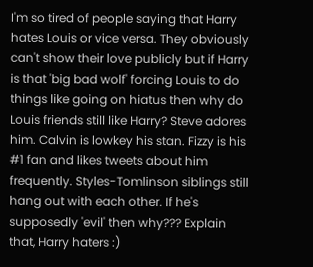I'm so tired of people saying that Harry hates Louis or vice versa. They obviously can't show their love publicly but if Harry is that 'big bad wolf' forcing Louis to do things like going on hiatus then why do Louis friends still like Harry? Steve adores him. Calvin is lowkey his stan. Fizzy is his #1 fan and likes tweets about him frequently. Styles-Tomlinson siblings still hang out with each other. If he's supposedly 'evil' then why??? Explain that, Harry haters :)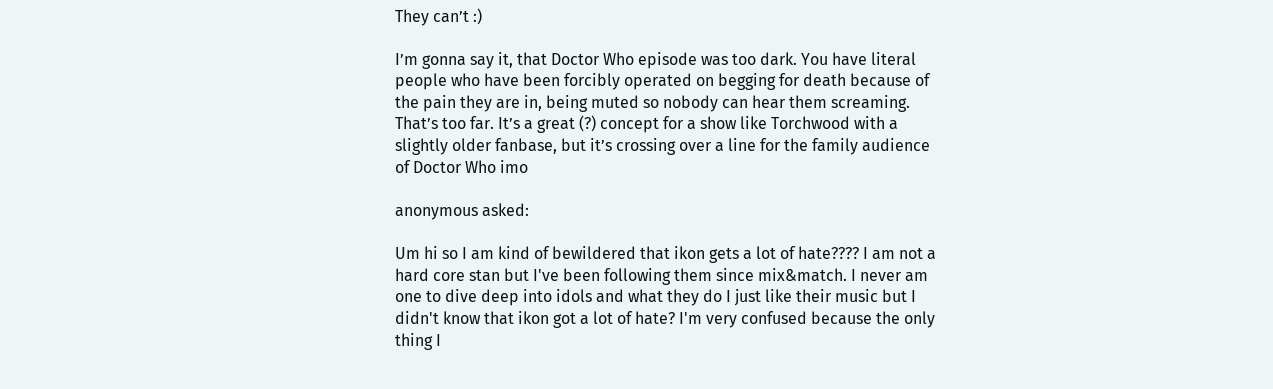They can’t :)

I’m gonna say it, that Doctor Who episode was too dark. You have literal people who have been forcibly operated on begging for death because of the pain they are in, being muted so nobody can hear them screaming. That’s too far. It’s a great (?) concept for a show like Torchwood with a slightly older fanbase, but it’s crossing over a line for the family audience of Doctor Who imo

anonymous asked:

Um hi so I am kind of bewildered that ikon gets a lot of hate???? I am not a hard core stan but I've been following them since mix&match. I never am one to dive deep into idols and what they do I just like their music but I didn't know that ikon got a lot of hate? I'm very confused because the only thing I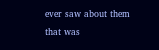ever saw about them that was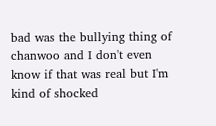bad was the bullying thing of chanwoo and I don't even know if that was real but I'm kind of shocked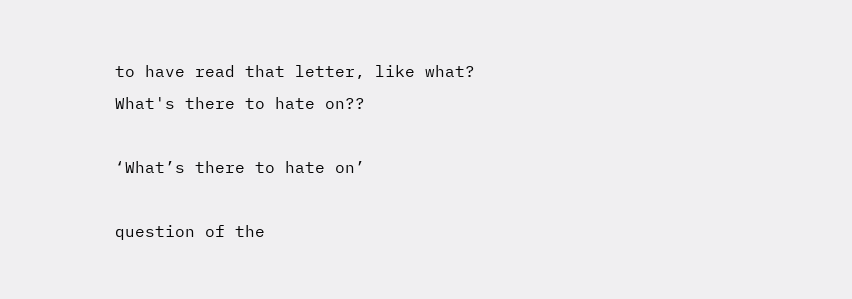to have read that letter, like what? What's there to hate on??

‘What’s there to hate on’

question of the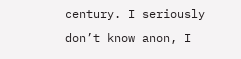century. I seriously don’t know anon, I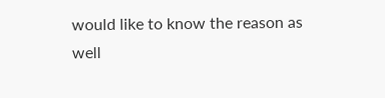would like to know the reason as well